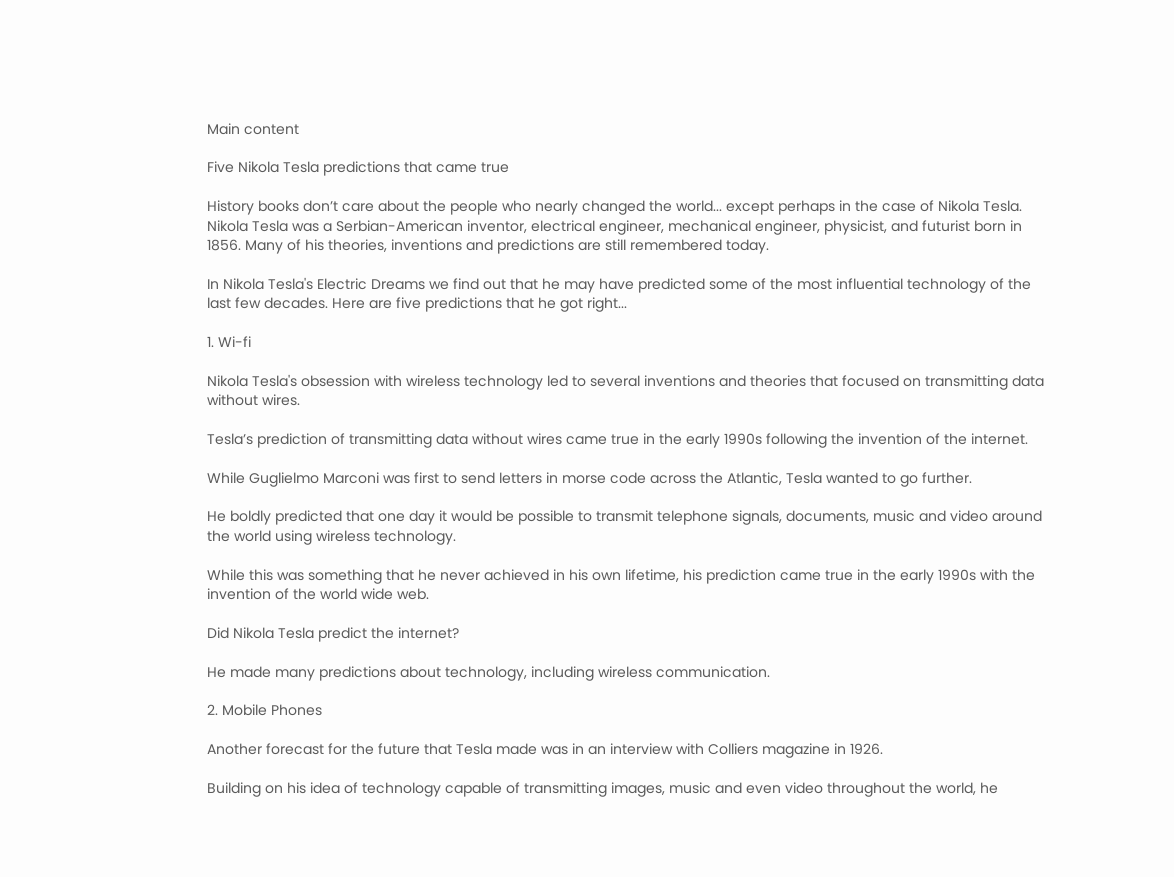Main content

Five Nikola Tesla predictions that came true

History books don’t care about the people who nearly changed the world... except perhaps in the case of Nikola Tesla. Nikola Tesla was a Serbian-American inventor, electrical engineer, mechanical engineer, physicist, and futurist born in 1856. Many of his theories, inventions and predictions are still remembered today.

In Nikola Tesla's Electric Dreams we find out that he may have predicted some of the most influential technology of the last few decades. Here are five predictions that he got right...

1. Wi-fi

Nikola Tesla's obsession with wireless technology led to several inventions and theories that focused on transmitting data without wires.

Tesla’s prediction of transmitting data without wires came true in the early 1990s following the invention of the internet.

While Guglielmo Marconi was first to send letters in morse code across the Atlantic, Tesla wanted to go further.

He boldly predicted that one day it would be possible to transmit telephone signals, documents, music and video around the world using wireless technology.

While this was something that he never achieved in his own lifetime, his prediction came true in the early 1990s with the invention of the world wide web.

Did Nikola Tesla predict the internet?

He made many predictions about technology, including wireless communication.

2. Mobile Phones

Another forecast for the future that Tesla made was in an interview with Colliers magazine in 1926.

Building on his idea of technology capable of transmitting images, music and even video throughout the world, he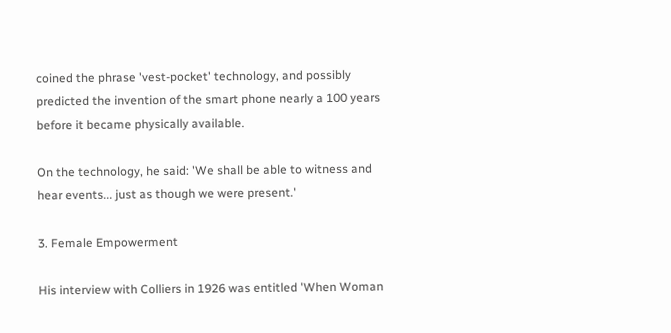coined the phrase 'vest-pocket' technology, and possibly predicted the invention of the smart phone nearly a 100 years before it became physically available.

On the technology, he said: 'We shall be able to witness and hear events... just as though we were present.'

3. Female Empowerment

His interview with Colliers in 1926 was entitled 'When Woman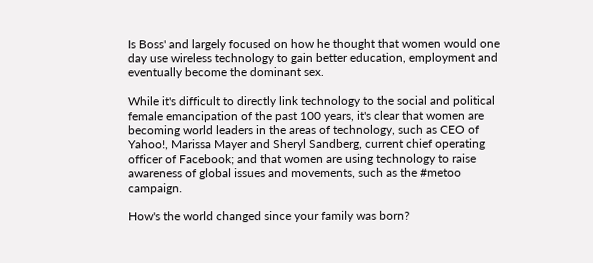Is Boss' and largely focused on how he thought that women would one day use wireless technology to gain better education, employment and eventually become the dominant sex.

While it's difficult to directly link technology to the social and political female emancipation of the past 100 years, it's clear that women are becoming world leaders in the areas of technology, such as CEO of Yahoo!, Marissa Mayer and Sheryl Sandberg, current chief operating officer of Facebook; and that women are using technology to raise awareness of global issues and movements, such as the #metoo campaign.

How's the world changed since your family was born?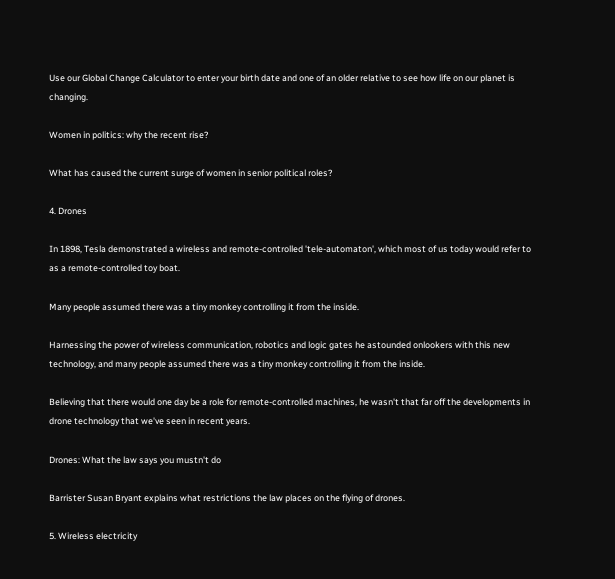Use our Global Change Calculator to enter your birth date and one of an older relative to see how life on our planet is changing.

Women in politics: why the recent rise?

What has caused the current surge of women in senior political roles?

4. Drones

In 1898, Tesla demonstrated a wireless and remote-controlled 'tele-automaton', which most of us today would refer to as a remote-controlled toy boat.

Many people assumed there was a tiny monkey controlling it from the inside.

Harnessing the power of wireless communication, robotics and logic gates he astounded onlookers with this new technology, and many people assumed there was a tiny monkey controlling it from the inside.

Believing that there would one day be a role for remote-controlled machines, he wasn't that far off the developments in drone technology that we've seen in recent years.

Drones: What the law says you mustn't do

Barrister Susan Bryant explains what restrictions the law places on the flying of drones.

5. Wireless electricity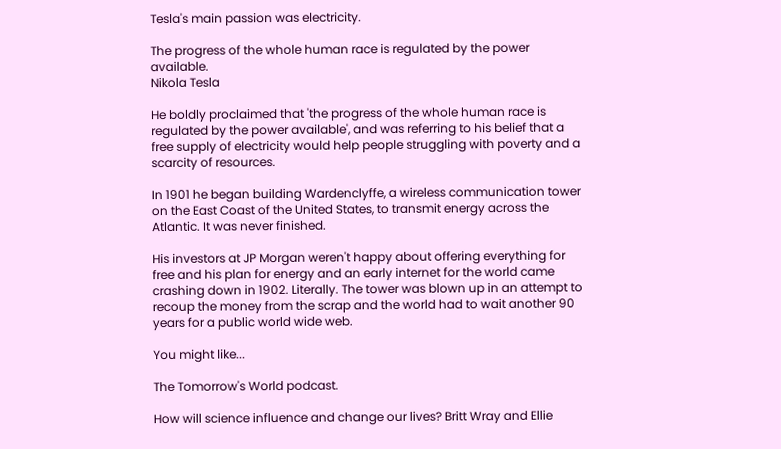Tesla's main passion was electricity.

The progress of the whole human race is regulated by the power available.
Nikola Tesla

He boldly proclaimed that 'the progress of the whole human race is regulated by the power available', and was referring to his belief that a free supply of electricity would help people struggling with poverty and a scarcity of resources.

In 1901 he began building Wardenclyffe, a wireless communication tower on the East Coast of the United States, to transmit energy across the Atlantic. It was never finished.

His investors at JP Morgan weren't happy about offering everything for free and his plan for energy and an early internet for the world came crashing down in 1902. Literally. The tower was blown up in an attempt to recoup the money from the scrap and the world had to wait another 90 years for a public world wide web.

You might like...

The Tomorrow's World podcast.

How will science influence and change our lives? Britt Wray and Ellie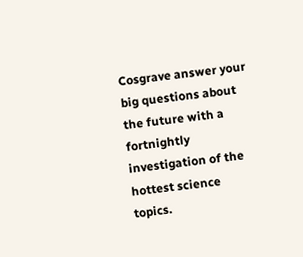Cosgrave answer your big questions about the future with a fortnightly investigation of the hottest science topics.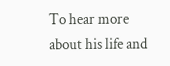To hear more about his life and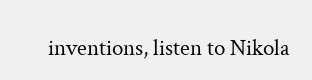inventions, listen to Nikola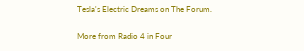Tesla's Electric Dreams on The Forum.

More from Radio 4 in Four